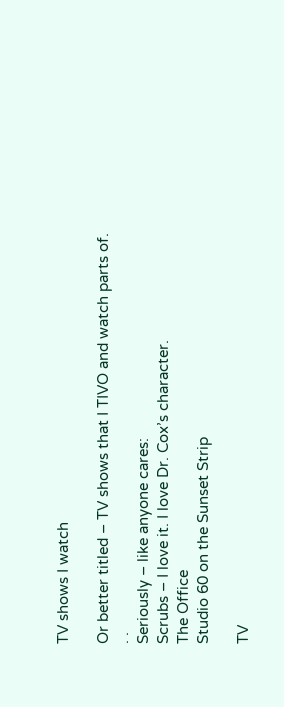TV shows I watch

Or better titled – TV shows that I TIVO and watch parts of. . .
Seriously – like anyone cares:
Scrubs – I love it. I love Dr. Cox’s character.
The Office
Studio 60 on the Sunset Strip

TV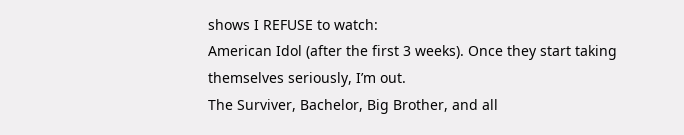shows I REFUSE to watch:
American Idol (after the first 3 weeks). Once they start taking themselves seriously, I’m out.
The Surviver, Bachelor, Big Brother, and all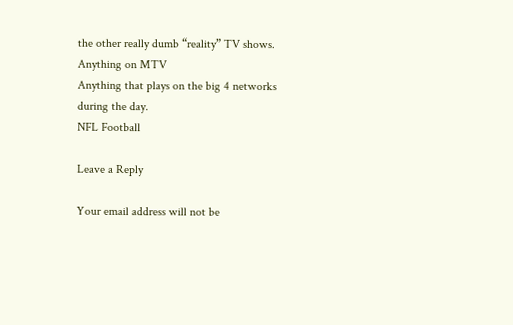the other really dumb “reality” TV shows.
Anything on MTV
Anything that plays on the big 4 networks during the day.
NFL Football

Leave a Reply

Your email address will not be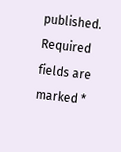published. Required fields are marked *